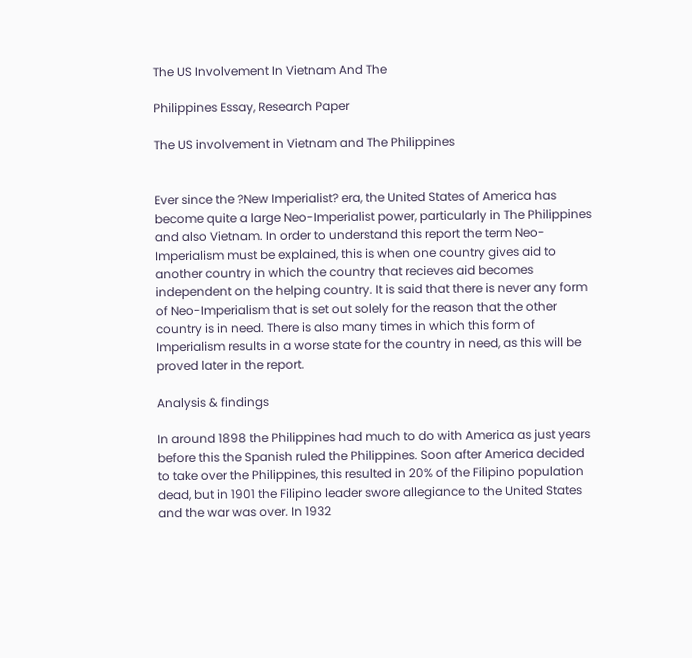The US Involvement In Vietnam And The

Philippines Essay, Research Paper

The US involvement in Vietnam and The Philippines


Ever since the ?New Imperialist? era, the United States of America has become quite a large Neo-Imperialist power, particularly in The Philippines and also Vietnam. In order to understand this report the term Neo-Imperialism must be explained, this is when one country gives aid to another country in which the country that recieves aid becomes independent on the helping country. It is said that there is never any form of Neo-Imperialism that is set out solely for the reason that the other country is in need. There is also many times in which this form of Imperialism results in a worse state for the country in need, as this will be proved later in the report.

Analysis & findings

In around 1898 the Philippines had much to do with America as just years before this the Spanish ruled the Philippines. Soon after America decided to take over the Philippines, this resulted in 20% of the Filipino population dead, but in 1901 the Filipino leader swore allegiance to the United States and the war was over. In 1932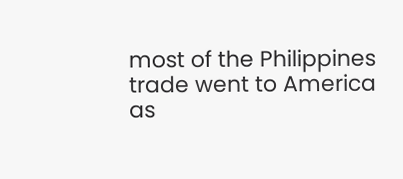most of the Philippines trade went to America as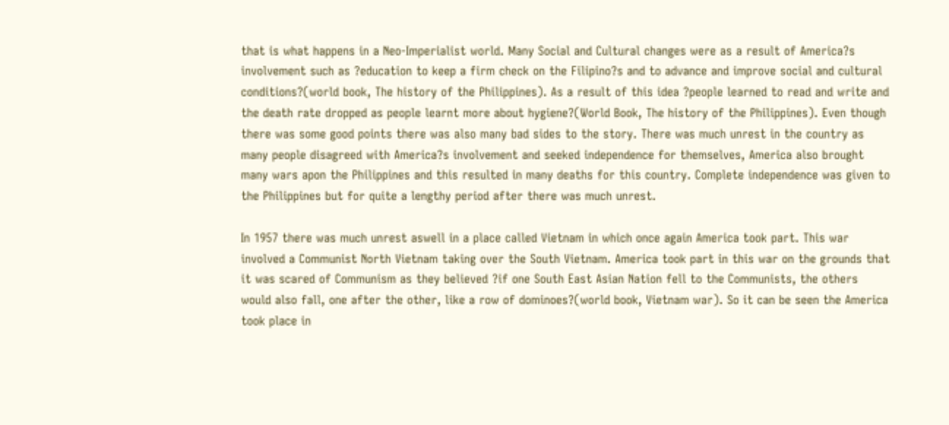that is what happens in a Neo-Imperialist world. Many Social and Cultural changes were as a result of America?s involvement such as ?education to keep a firm check on the Filipino?s and to advance and improve social and cultural conditions?(world book, The history of the Philippines). As a result of this idea ?people learned to read and write and the death rate dropped as people learnt more about hygiene?(World Book, The history of the Philippines). Even though there was some good points there was also many bad sides to the story. There was much unrest in the country as many people disagreed with America?s involvement and seeked independence for themselves, America also brought many wars apon the Philippines and this resulted in many deaths for this country. Complete independence was given to the Philippines but for quite a lengthy period after there was much unrest.

In 1957 there was much unrest aswell in a place called Vietnam in which once again America took part. This war involved a Communist North Vietnam taking over the South Vietnam. America took part in this war on the grounds that it was scared of Communism as they believed ?if one South East Asian Nation fell to the Communists, the others would also fall, one after the other, like a row of dominoes?(world book, Vietnam war). So it can be seen the America took place in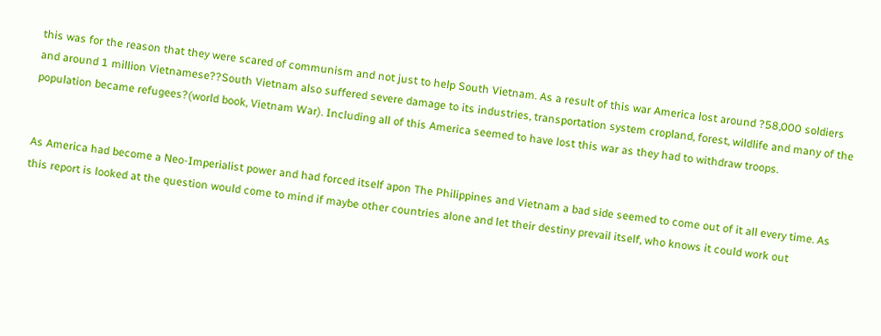this was for the reason that they were scared of communism and not just to help South Vietnam. As a result of this war America lost around ?58,000 soldiers and around 1 million Vietnamese??South Vietnam also suffered severe damage to its industries, transportation system cropland, forest, wildlife and many of the population became refugees?(world book, Vietnam War). Including all of this America seemed to have lost this war as they had to withdraw troops.


As America had become a Neo-Imperialist power and had forced itself apon The Philippines and Vietnam a bad side seemed to come out of it all every time. As this report is looked at the question would come to mind if maybe other countries alone and let their destiny prevail itself, who knows it could work out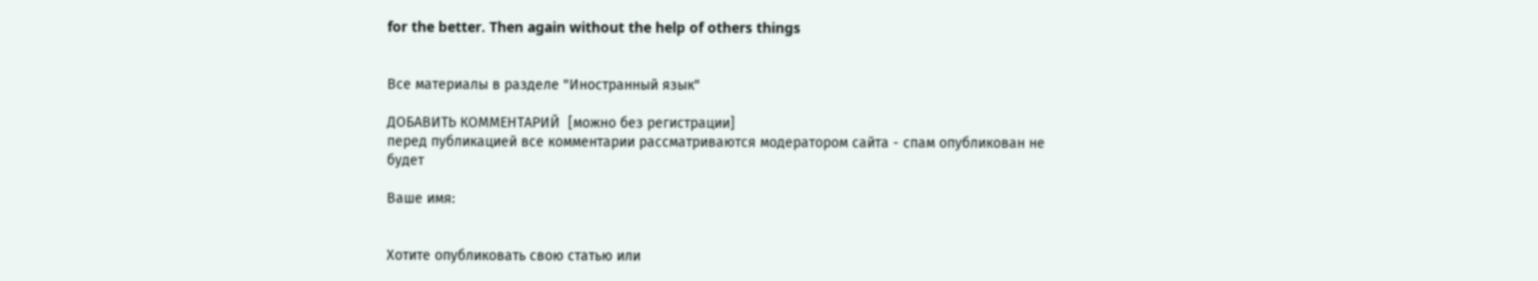for the better. Then again without the help of others things


Все материалы в разделе "Иностранный язык"

ДОБАВИТЬ КОММЕНТАРИЙ  [можно без регистрации]
перед публикацией все комментарии рассматриваются модератором сайта - спам опубликован не будет

Ваше имя:


Хотите опубликовать свою статью или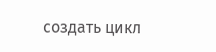создать цикл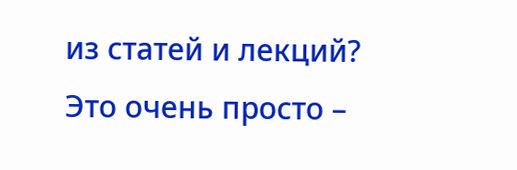из статей и лекций?
Это очень просто –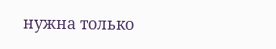нужна только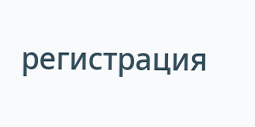регистрация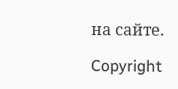на сайте.

Copyright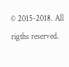© 2015-2018. All rigths reserved.